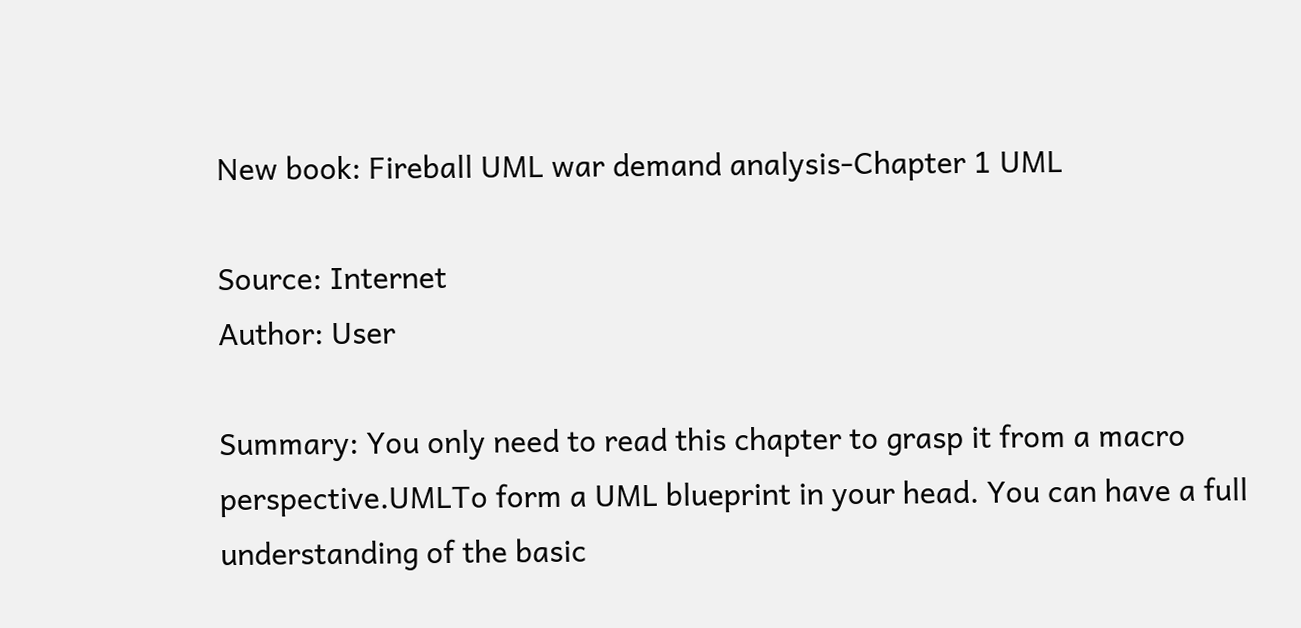New book: Fireball UML war demand analysis-Chapter 1 UML

Source: Internet
Author: User

Summary: You only need to read this chapter to grasp it from a macro perspective.UMLTo form a UML blueprint in your head. You can have a full understanding of the basic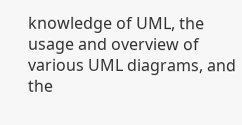knowledge of UML, the usage and overview of various UML diagrams, and the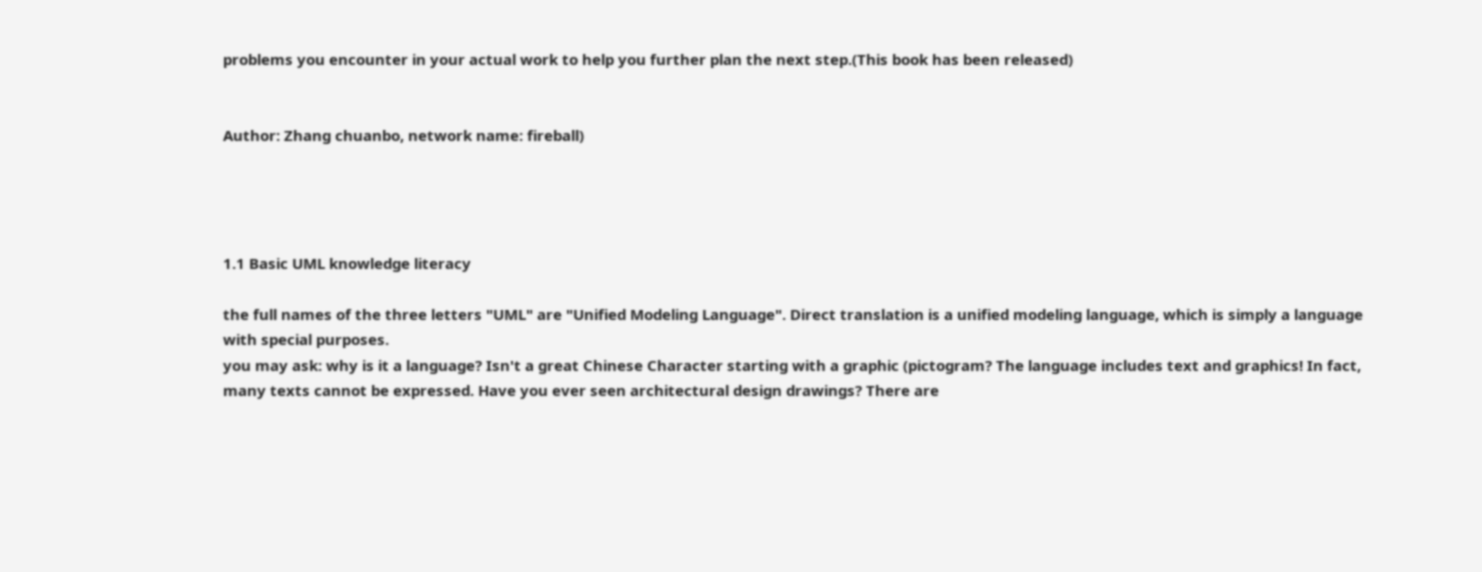problems you encounter in your actual work to help you further plan the next step.(This book has been released)


Author: Zhang chuanbo, network name: fireball)




1.1 Basic UML knowledge literacy

the full names of the three letters "UML" are "Unified Modeling Language". Direct translation is a unified modeling language, which is simply a language with special purposes.
you may ask: why is it a language? Isn't a great Chinese Character starting with a graphic (pictogram? The language includes text and graphics! In fact, many texts cannot be expressed. Have you ever seen architectural design drawings? There are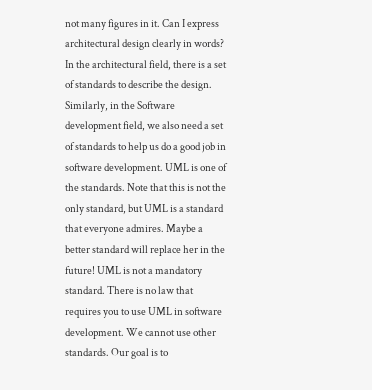not many figures in it. Can I express architectural design clearly in words? In the architectural field, there is a set of standards to describe the design. Similarly, in the Software development field, we also need a set of standards to help us do a good job in software development. UML is one of the standards. Note that this is not the only standard, but UML is a standard that everyone admires. Maybe a better standard will replace her in the future! UML is not a mandatory standard. There is no law that requires you to use UML in software development. We cannot use other standards. Our goal is to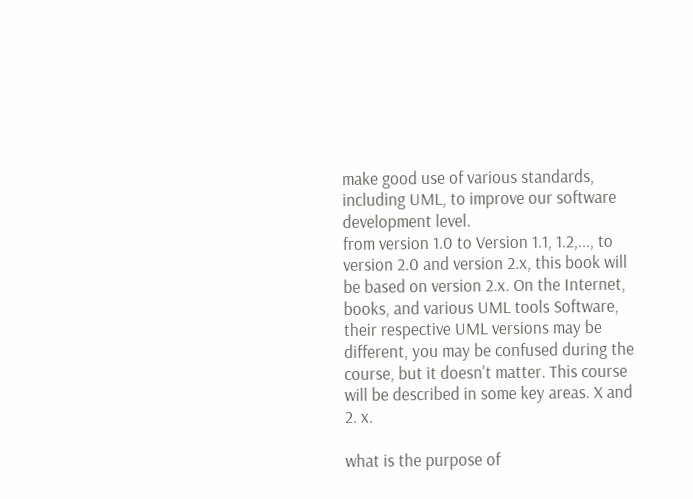make good use of various standards, including UML, to improve our software development level.
from version 1.0 to Version 1.1, 1.2,..., to version 2.0 and version 2.x, this book will be based on version 2.x. On the Internet, books, and various UML tools Software, their respective UML versions may be different, you may be confused during the course, but it doesn't matter. This course will be described in some key areas. X and 2. x.

what is the purpose of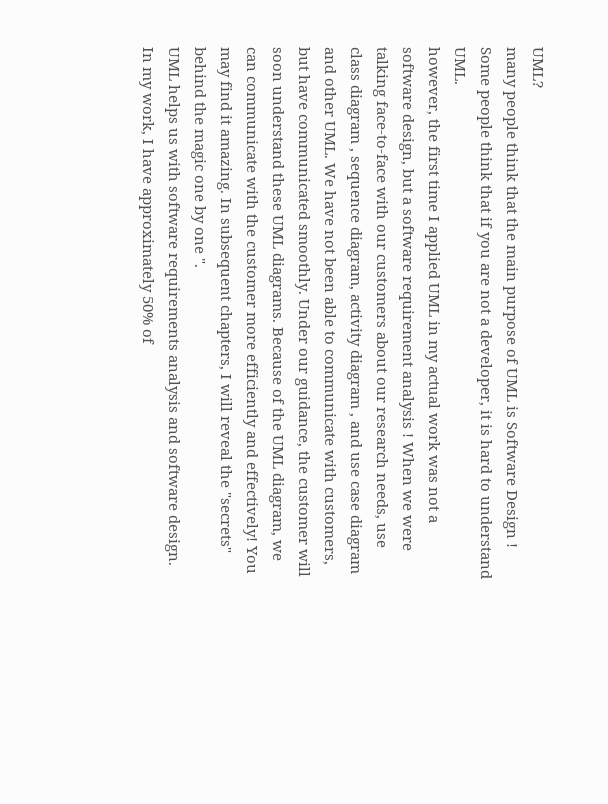UML?
many people think that the main purpose of UML is Software Design ! Some people think that if you are not a developer, it is hard to understand UML.
however, the first time I applied UML in my actual work was not a software design, but a software requirement analysis ! When we were talking face-to-face with our customers about our research needs, use class diagram , sequence diagram, activity diagram , and use case diagram and other UML. We have not been able to communicate with customers, but have communicated smoothly. Under our guidance, the customer will soon understand these UML diagrams. Because of the UML diagram, we can communicate with the customer more efficiently and effectively! You may find it amazing. In subsequent chapters, I will reveal the "secrets" behind the magic one by one ".
UML helps us with software requirements analysis and software design. In my work, I have approximately 50% of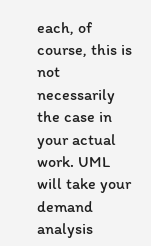each, of course, this is not necessarily the case in your actual work. UML will take your demand analysis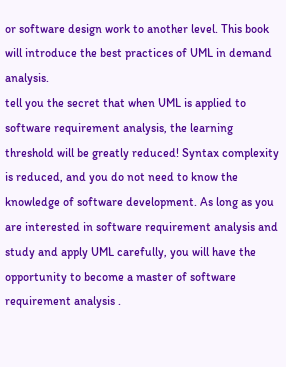or software design work to another level. This book will introduce the best practices of UML in demand analysis.
tell you the secret that when UML is applied to software requirement analysis, the learning threshold will be greatly reduced! Syntax complexity is reduced, and you do not need to know the knowledge of software development. As long as you are interested in software requirement analysis and study and apply UML carefully, you will have the opportunity to become a master of software requirement analysis .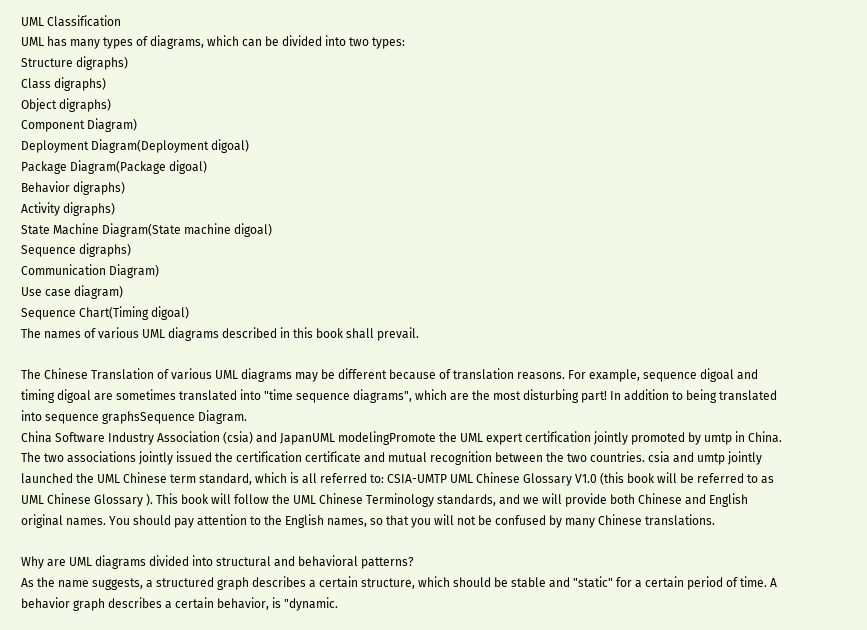UML Classification
UML has many types of diagrams, which can be divided into two types:
Structure digraphs)
Class digraphs)
Object digraphs)
Component Diagram)
Deployment Diagram(Deployment digoal)
Package Diagram(Package digoal)
Behavior digraphs)
Activity digraphs)
State Machine Diagram(State machine digoal)
Sequence digraphs)
Communication Diagram)
Use case diagram)
Sequence Chart(Timing digoal)
The names of various UML diagrams described in this book shall prevail.

The Chinese Translation of various UML diagrams may be different because of translation reasons. For example, sequence digoal and timing digoal are sometimes translated into "time sequence diagrams", which are the most disturbing part! In addition to being translated into sequence graphsSequence Diagram.
China Software Industry Association (csia) and JapanUML modelingPromote the UML expert certification jointly promoted by umtp in China. The two associations jointly issued the certification certificate and mutual recognition between the two countries. csia and umtp jointly launched the UML Chinese term standard, which is all referred to: CSIA-UMTP UML Chinese Glossary V1.0 (this book will be referred to as UML Chinese Glossary ). This book will follow the UML Chinese Terminology standards, and we will provide both Chinese and English original names. You should pay attention to the English names, so that you will not be confused by many Chinese translations.

Why are UML diagrams divided into structural and behavioral patterns?
As the name suggests, a structured graph describes a certain structure, which should be stable and "static" for a certain period of time. A behavior graph describes a certain behavior, is "dynamic.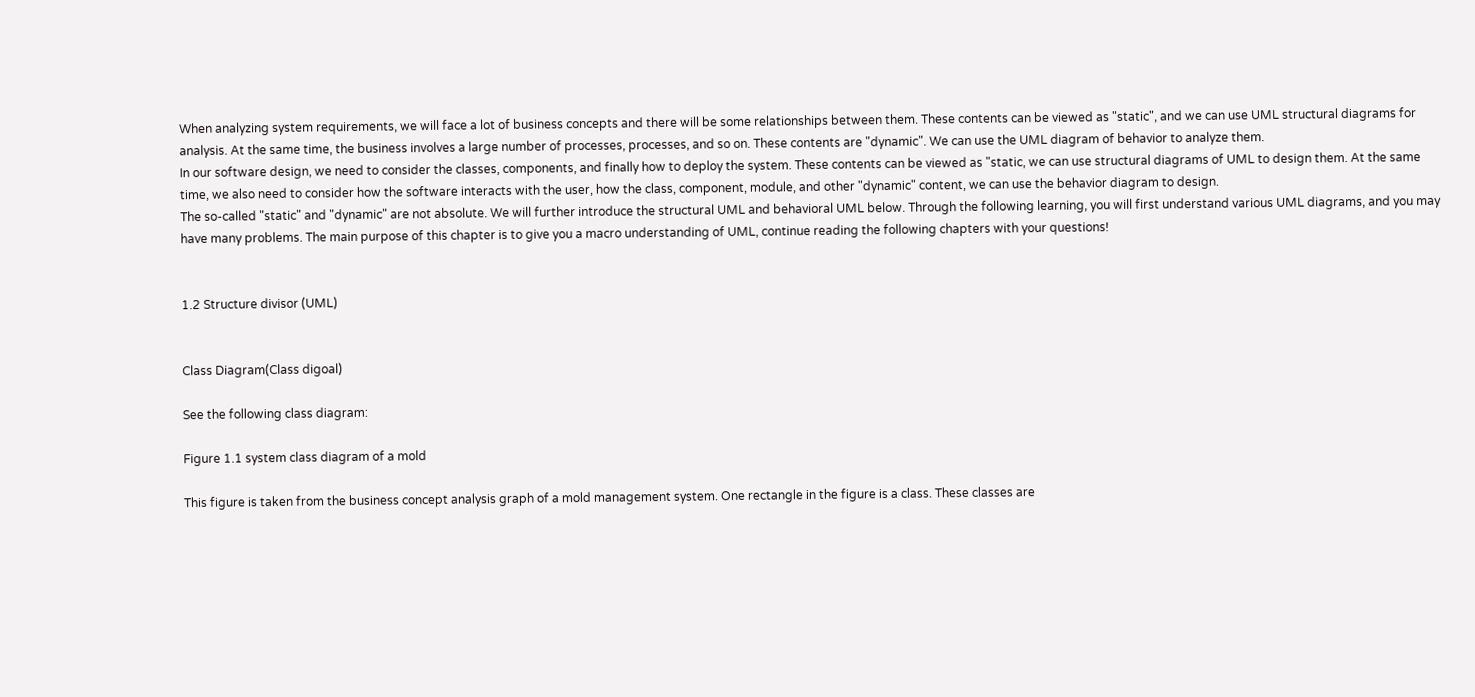When analyzing system requirements, we will face a lot of business concepts and there will be some relationships between them. These contents can be viewed as "static", and we can use UML structural diagrams for analysis. At the same time, the business involves a large number of processes, processes, and so on. These contents are "dynamic". We can use the UML diagram of behavior to analyze them.
In our software design, we need to consider the classes, components, and finally how to deploy the system. These contents can be viewed as "static, we can use structural diagrams of UML to design them. At the same time, we also need to consider how the software interacts with the user, how the class, component, module, and other "dynamic" content, we can use the behavior diagram to design.
The so-called "static" and "dynamic" are not absolute. We will further introduce the structural UML and behavioral UML below. Through the following learning, you will first understand various UML diagrams, and you may have many problems. The main purpose of this chapter is to give you a macro understanding of UML, continue reading the following chapters with your questions!


1.2 Structure divisor (UML)


Class Diagram(Class digoal)

See the following class diagram:

Figure 1.1 system class diagram of a mold

This figure is taken from the business concept analysis graph of a mold management system. One rectangle in the figure is a class. These classes are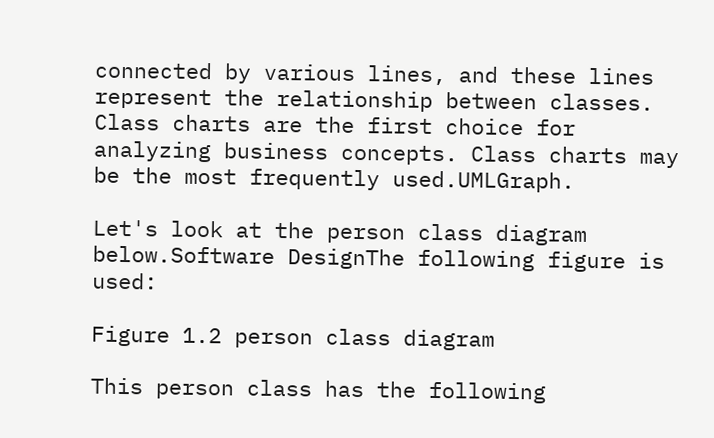connected by various lines, and these lines represent the relationship between classes. Class charts are the first choice for analyzing business concepts. Class charts may be the most frequently used.UMLGraph.

Let's look at the person class diagram below.Software DesignThe following figure is used:

Figure 1.2 person class diagram

This person class has the following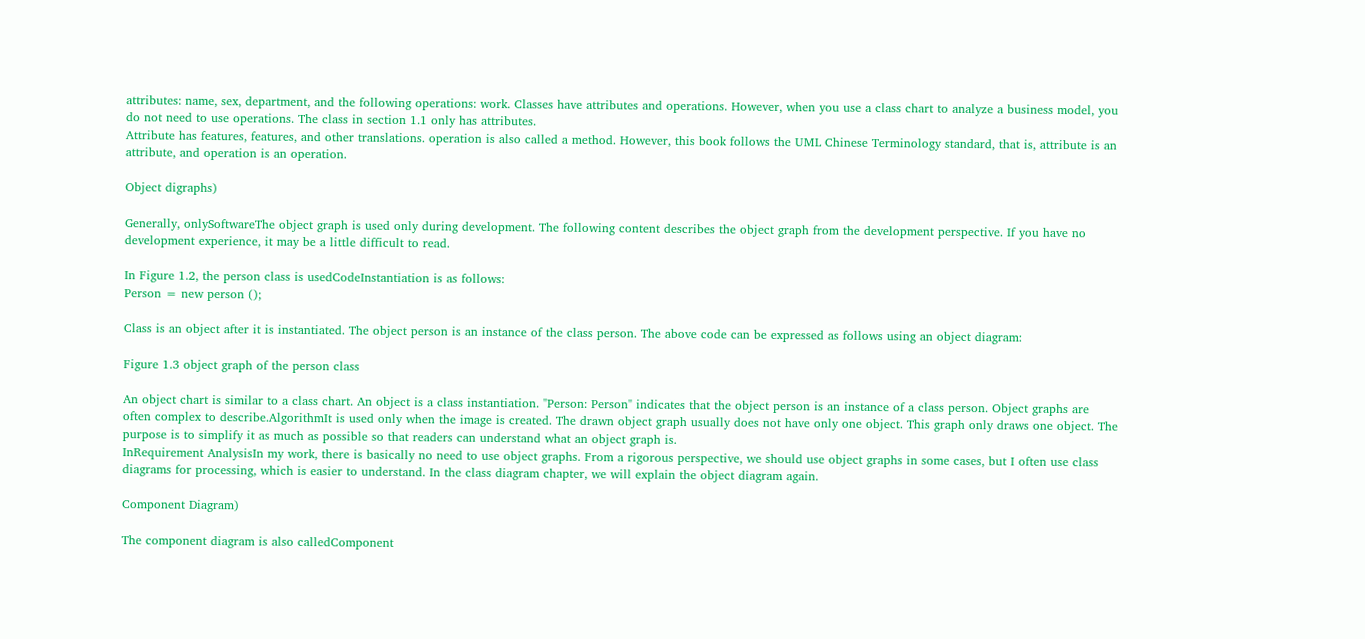attributes: name, sex, department, and the following operations: work. Classes have attributes and operations. However, when you use a class chart to analyze a business model, you do not need to use operations. The class in section 1.1 only has attributes.
Attribute has features, features, and other translations. operation is also called a method. However, this book follows the UML Chinese Terminology standard, that is, attribute is an attribute, and operation is an operation.

Object digraphs)

Generally, onlySoftwareThe object graph is used only during development. The following content describes the object graph from the development perspective. If you have no development experience, it may be a little difficult to read.

In Figure 1.2, the person class is usedCodeInstantiation is as follows:
Person = new person ();

Class is an object after it is instantiated. The object person is an instance of the class person. The above code can be expressed as follows using an object diagram:

Figure 1.3 object graph of the person class

An object chart is similar to a class chart. An object is a class instantiation. "Person: Person" indicates that the object person is an instance of a class person. Object graphs are often complex to describe.AlgorithmIt is used only when the image is created. The drawn object graph usually does not have only one object. This graph only draws one object. The purpose is to simplify it as much as possible so that readers can understand what an object graph is.
InRequirement AnalysisIn my work, there is basically no need to use object graphs. From a rigorous perspective, we should use object graphs in some cases, but I often use class diagrams for processing, which is easier to understand. In the class diagram chapter, we will explain the object diagram again.

Component Diagram)

The component diagram is also calledComponent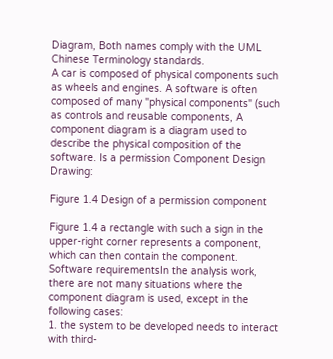Diagram, Both names comply with the UML Chinese Terminology standards.
A car is composed of physical components such as wheels and engines. A software is often composed of many "physical components" (such as controls and reusable components, A component diagram is a diagram used to describe the physical composition of the software. Is a permission Component Design Drawing:

Figure 1.4 Design of a permission component

Figure 1.4 a rectangle with such a sign in the upper-right corner represents a component, which can then contain the component.
Software requirementsIn the analysis work, there are not many situations where the component diagram is used, except in the following cases:
1. the system to be developed needs to interact with third-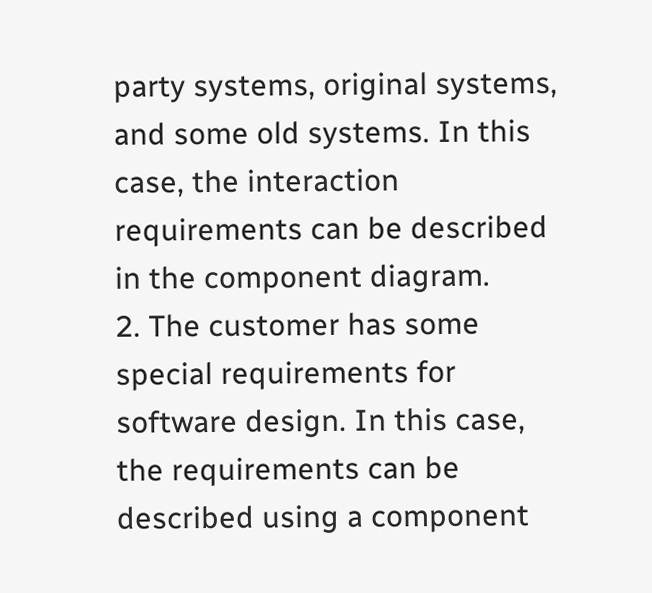party systems, original systems, and some old systems. In this case, the interaction requirements can be described in the component diagram.
2. The customer has some special requirements for software design. In this case, the requirements can be described using a component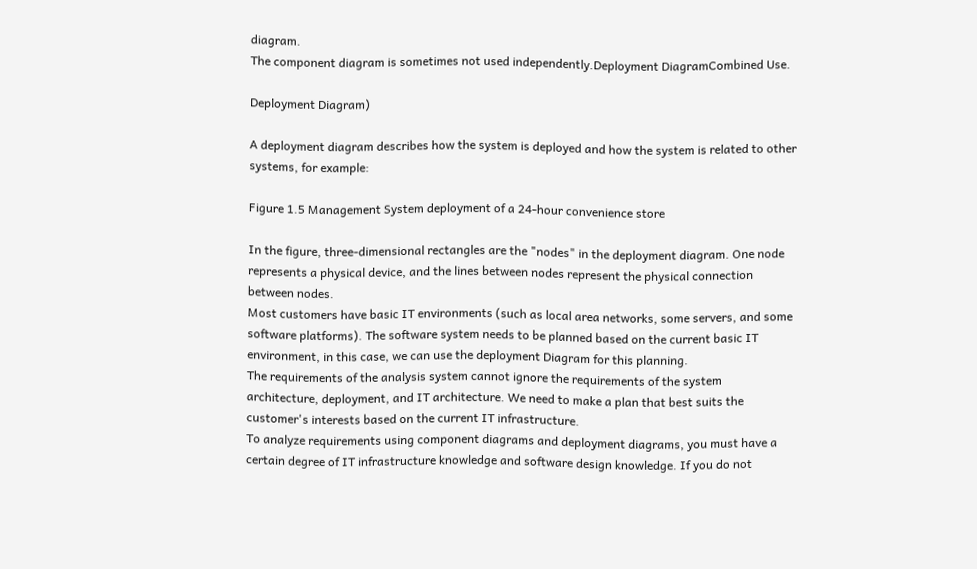diagram.
The component diagram is sometimes not used independently.Deployment DiagramCombined Use.

Deployment Diagram)

A deployment diagram describes how the system is deployed and how the system is related to other systems, for example:

Figure 1.5 Management System deployment of a 24-hour convenience store

In the figure, three-dimensional rectangles are the "nodes" in the deployment diagram. One node represents a physical device, and the lines between nodes represent the physical connection between nodes.
Most customers have basic IT environments (such as local area networks, some servers, and some software platforms). The software system needs to be planned based on the current basic IT environment, in this case, we can use the deployment Diagram for this planning.
The requirements of the analysis system cannot ignore the requirements of the system architecture, deployment, and IT architecture. We need to make a plan that best suits the customer's interests based on the current IT infrastructure.
To analyze requirements using component diagrams and deployment diagrams, you must have a certain degree of IT infrastructure knowledge and software design knowledge. If you do not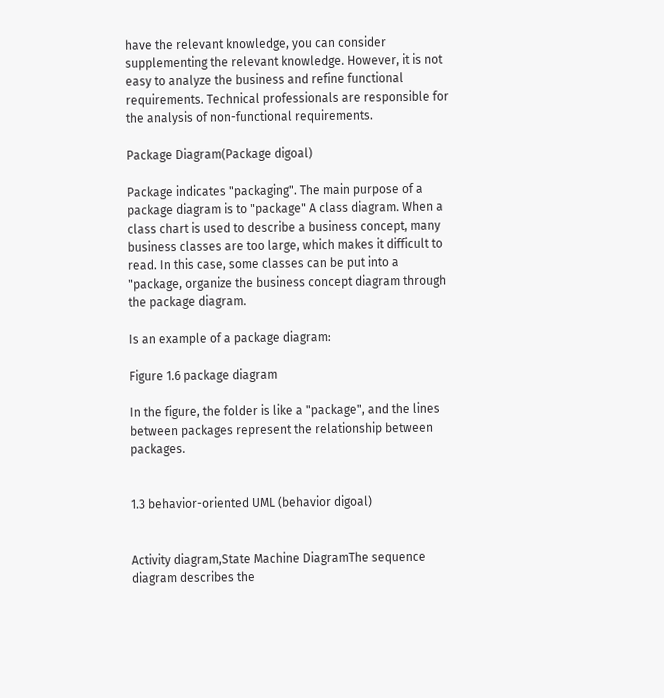have the relevant knowledge, you can consider supplementing the relevant knowledge. However, it is not easy to analyze the business and refine functional requirements. Technical professionals are responsible for the analysis of non-functional requirements.

Package Diagram(Package digoal)

Package indicates "packaging". The main purpose of a package diagram is to "package" A class diagram. When a class chart is used to describe a business concept, many business classes are too large, which makes it difficult to read. In this case, some classes can be put into a "package, organize the business concept diagram through the package diagram.

Is an example of a package diagram:

Figure 1.6 package diagram

In the figure, the folder is like a "package", and the lines between packages represent the relationship between packages.


1.3 behavior-oriented UML (behavior digoal)


Activity diagram,State Machine DiagramThe sequence diagram describes the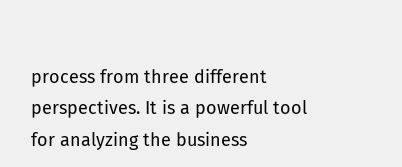process from three different perspectives. It is a powerful tool for analyzing the business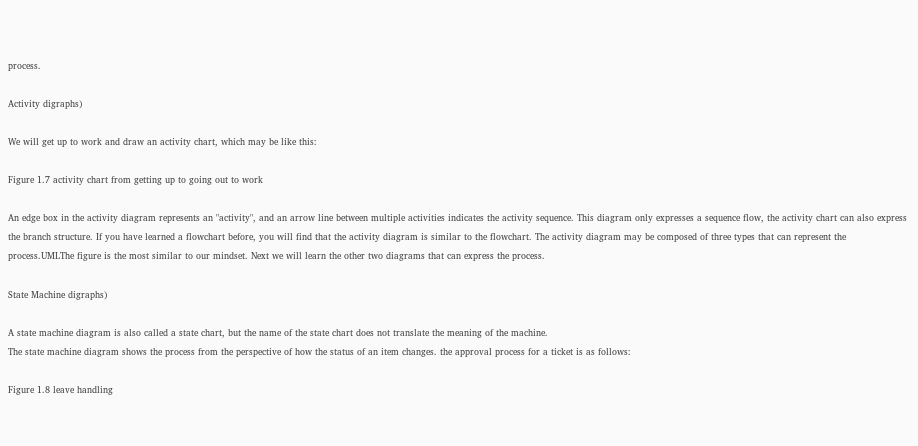process.

Activity digraphs)

We will get up to work and draw an activity chart, which may be like this:

Figure 1.7 activity chart from getting up to going out to work

An edge box in the activity diagram represents an "activity", and an arrow line between multiple activities indicates the activity sequence. This diagram only expresses a sequence flow, the activity chart can also express the branch structure. If you have learned a flowchart before, you will find that the activity diagram is similar to the flowchart. The activity diagram may be composed of three types that can represent the process.UMLThe figure is the most similar to our mindset. Next we will learn the other two diagrams that can express the process.

State Machine digraphs)

A state machine diagram is also called a state chart, but the name of the state chart does not translate the meaning of the machine.
The state machine diagram shows the process from the perspective of how the status of an item changes. the approval process for a ticket is as follows:

Figure 1.8 leave handling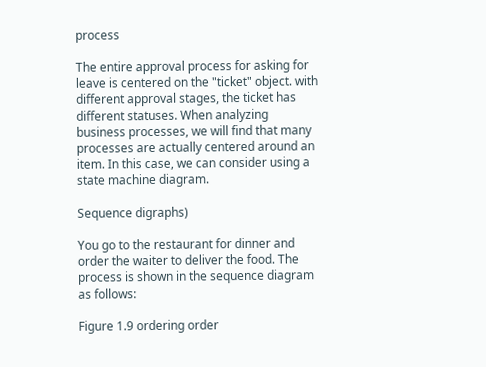process

The entire approval process for asking for leave is centered on the "ticket" object. with different approval stages, the ticket has different statuses. When analyzing business processes, we will find that many processes are actually centered around an item. In this case, we can consider using a state machine diagram.

Sequence digraphs)

You go to the restaurant for dinner and order the waiter to deliver the food. The process is shown in the sequence diagram as follows:

Figure 1.9 ordering order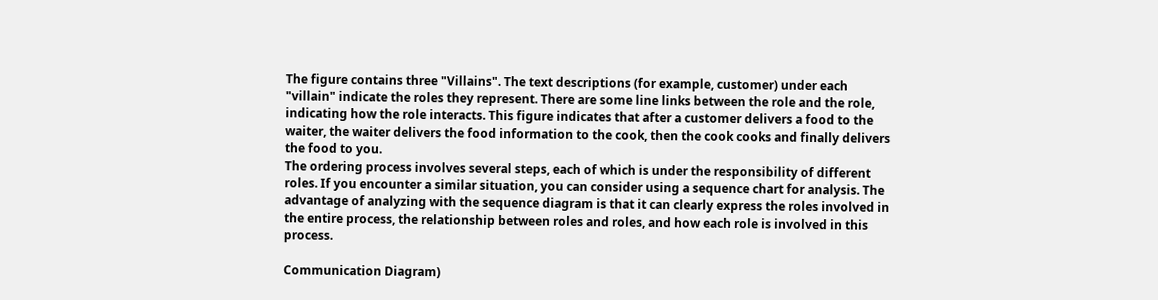The figure contains three "Villains". The text descriptions (for example, customer) under each "villain" indicate the roles they represent. There are some line links between the role and the role, indicating how the role interacts. This figure indicates that after a customer delivers a food to the waiter, the waiter delivers the food information to the cook, then the cook cooks and finally delivers the food to you.
The ordering process involves several steps, each of which is under the responsibility of different roles. If you encounter a similar situation, you can consider using a sequence chart for analysis. The advantage of analyzing with the sequence diagram is that it can clearly express the roles involved in the entire process, the relationship between roles and roles, and how each role is involved in this process.

Communication Diagram)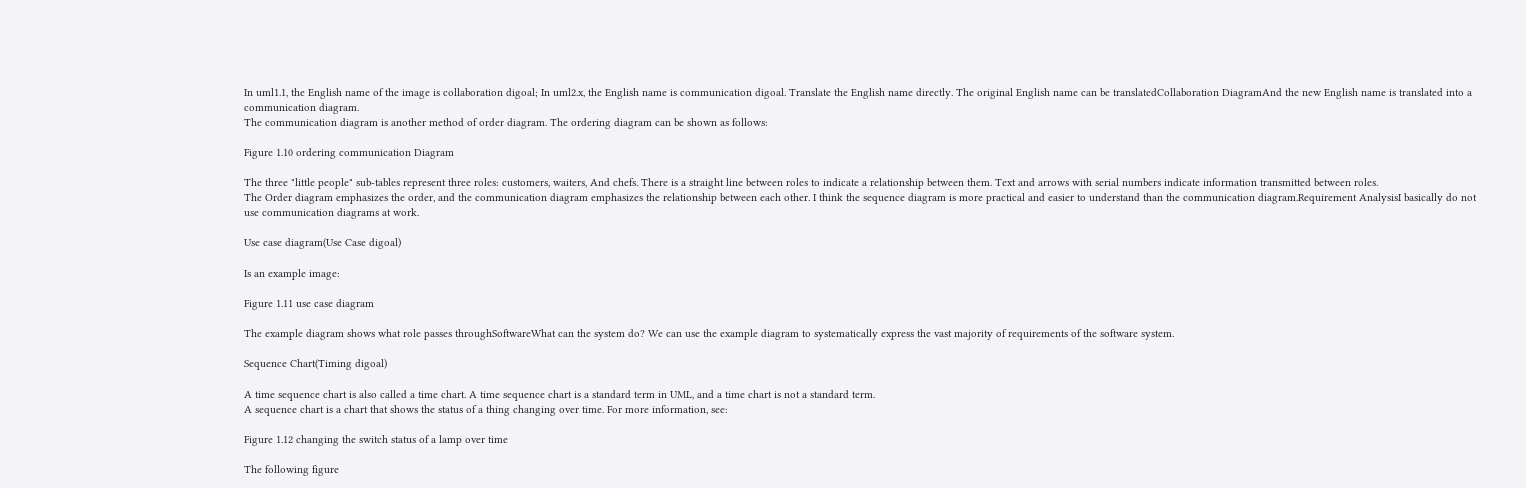In uml1.1, the English name of the image is collaboration digoal; In uml2.x, the English name is communication digoal. Translate the English name directly. The original English name can be translatedCollaboration DiagramAnd the new English name is translated into a communication diagram.
The communication diagram is another method of order diagram. The ordering diagram can be shown as follows:

Figure 1.10 ordering communication Diagram

The three "little people" sub-tables represent three roles: customers, waiters, And chefs. There is a straight line between roles to indicate a relationship between them. Text and arrows with serial numbers indicate information transmitted between roles.
The Order diagram emphasizes the order, and the communication diagram emphasizes the relationship between each other. I think the sequence diagram is more practical and easier to understand than the communication diagram.Requirement AnalysisI basically do not use communication diagrams at work.

Use case diagram(Use Case digoal)

Is an example image:

Figure 1.11 use case diagram

The example diagram shows what role passes throughSoftwareWhat can the system do? We can use the example diagram to systematically express the vast majority of requirements of the software system.

Sequence Chart(Timing digoal)

A time sequence chart is also called a time chart. A time sequence chart is a standard term in UML, and a time chart is not a standard term.
A sequence chart is a chart that shows the status of a thing changing over time. For more information, see:

Figure 1.12 changing the switch status of a lamp over time

The following figure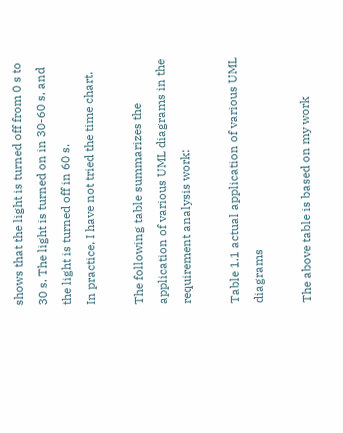shows that the light is turned off from 0 s to 30 s. The light is turned on in 30-60 s, and the light is turned off in 60 s.
In practice, I have not tried the time chart.

The following table summarizes the application of various UML diagrams in the requirement analysis work:

Table 1.1 actual application of various UML diagrams

The above table is based on my work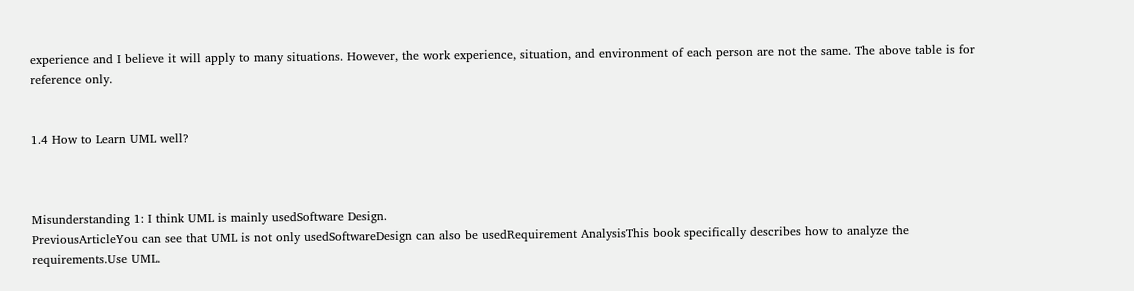experience and I believe it will apply to many situations. However, the work experience, situation, and environment of each person are not the same. The above table is for reference only.


1.4 How to Learn UML well?



Misunderstanding 1: I think UML is mainly usedSoftware Design.
PreviousArticleYou can see that UML is not only usedSoftwareDesign can also be usedRequirement AnalysisThis book specifically describes how to analyze the requirements.Use UML.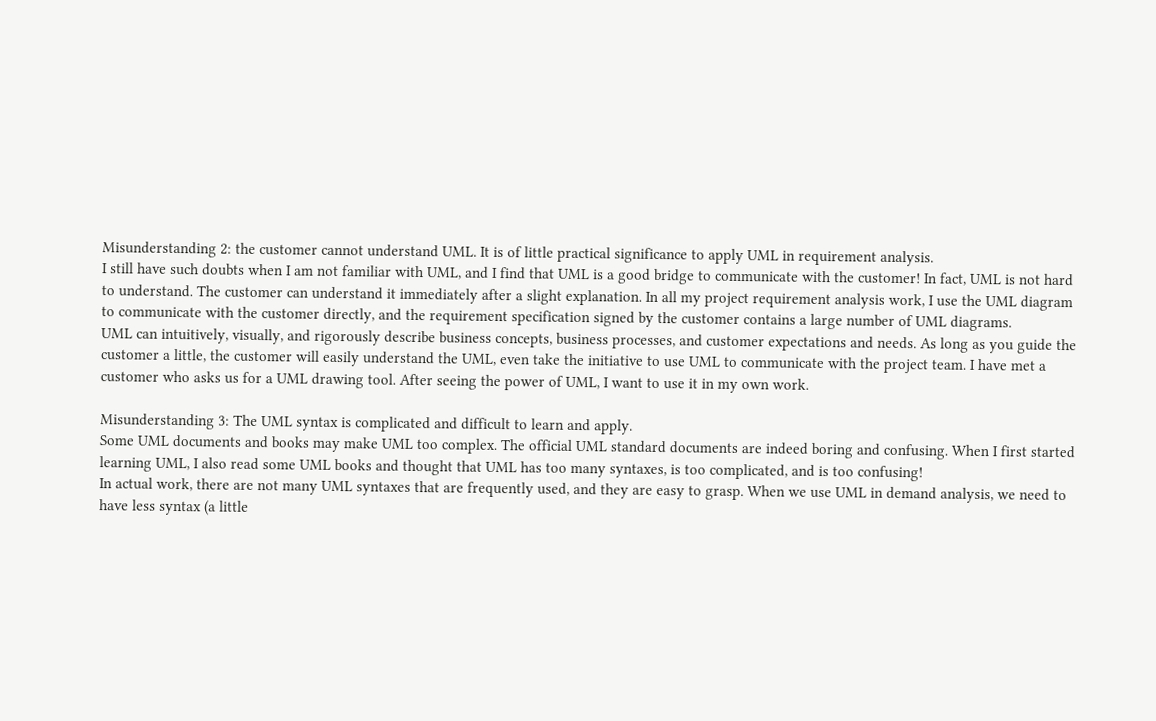Misunderstanding 2: the customer cannot understand UML. It is of little practical significance to apply UML in requirement analysis.
I still have such doubts when I am not familiar with UML, and I find that UML is a good bridge to communicate with the customer! In fact, UML is not hard to understand. The customer can understand it immediately after a slight explanation. In all my project requirement analysis work, I use the UML diagram to communicate with the customer directly, and the requirement specification signed by the customer contains a large number of UML diagrams.
UML can intuitively, visually, and rigorously describe business concepts, business processes, and customer expectations and needs. As long as you guide the customer a little, the customer will easily understand the UML, even take the initiative to use UML to communicate with the project team. I have met a customer who asks us for a UML drawing tool. After seeing the power of UML, I want to use it in my own work.

Misunderstanding 3: The UML syntax is complicated and difficult to learn and apply.
Some UML documents and books may make UML too complex. The official UML standard documents are indeed boring and confusing. When I first started learning UML, I also read some UML books and thought that UML has too many syntaxes, is too complicated, and is too confusing!
In actual work, there are not many UML syntaxes that are frequently used, and they are easy to grasp. When we use UML in demand analysis, we need to have less syntax (a little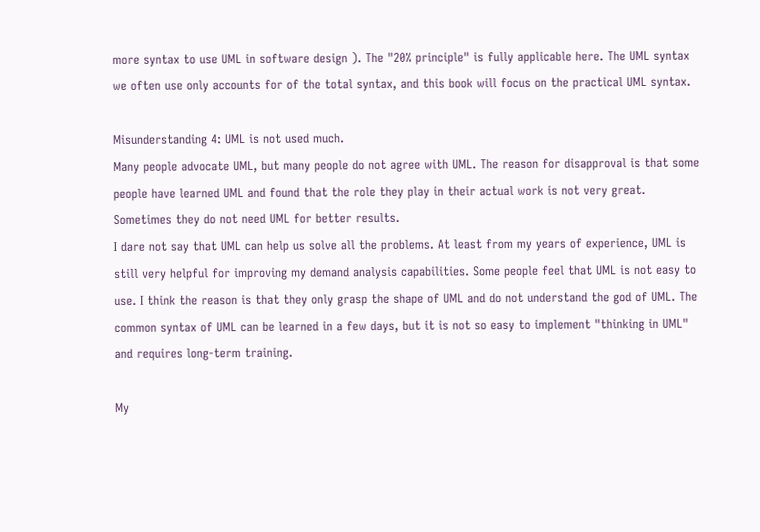more syntax to use UML in software design ). The "20% principle" is fully applicable here. The UML syntax we often use only accounts for of the total syntax, and this book will focus on the practical UML syntax.

Misunderstanding 4: UML is not used much.
Many people advocate UML, but many people do not agree with UML. The reason for disapproval is that some people have learned UML and found that the role they play in their actual work is not very great. Sometimes they do not need UML for better results.
I dare not say that UML can help us solve all the problems. At least from my years of experience, UML is still very helpful for improving my demand analysis capabilities. Some people feel that UML is not easy to use. I think the reason is that they only grasp the shape of UML and do not understand the god of UML. The common syntax of UML can be learned in a few days, but it is not so easy to implement "thinking in UML" and requires long-term training.

My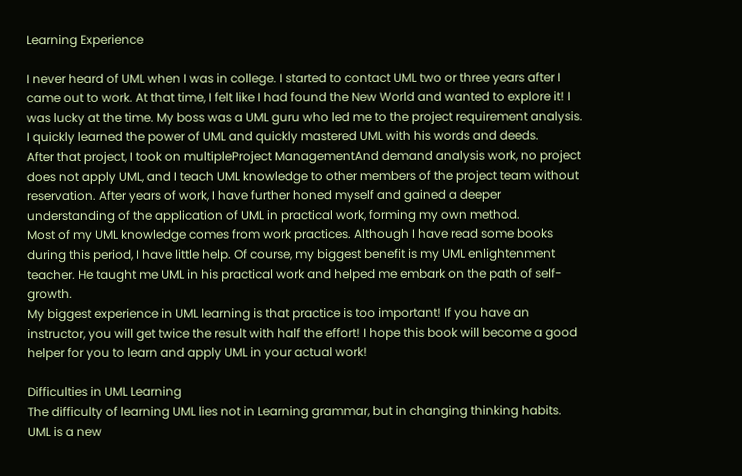Learning Experience

I never heard of UML when I was in college. I started to contact UML two or three years after I came out to work. At that time, I felt like I had found the New World and wanted to explore it! I was lucky at the time. My boss was a UML guru who led me to the project requirement analysis. I quickly learned the power of UML and quickly mastered UML with his words and deeds.
After that project, I took on multipleProject ManagementAnd demand analysis work, no project does not apply UML, and I teach UML knowledge to other members of the project team without reservation. After years of work, I have further honed myself and gained a deeper understanding of the application of UML in practical work, forming my own method.
Most of my UML knowledge comes from work practices. Although I have read some books during this period, I have little help. Of course, my biggest benefit is my UML enlightenment teacher. He taught me UML in his practical work and helped me embark on the path of self-growth.
My biggest experience in UML learning is that practice is too important! If you have an instructor, you will get twice the result with half the effort! I hope this book will become a good helper for you to learn and apply UML in your actual work!

Difficulties in UML Learning
The difficulty of learning UML lies not in Learning grammar, but in changing thinking habits. UML is a new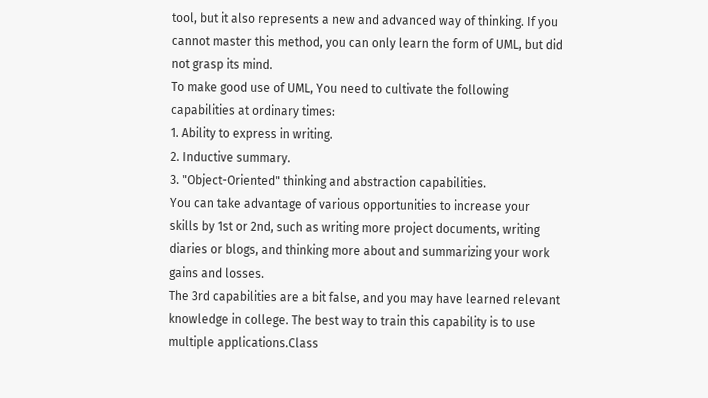tool, but it also represents a new and advanced way of thinking. If you cannot master this method, you can only learn the form of UML, but did not grasp its mind.
To make good use of UML, You need to cultivate the following capabilities at ordinary times:
1. Ability to express in writing.
2. Inductive summary.
3. "Object-Oriented" thinking and abstraction capabilities.
You can take advantage of various opportunities to increase your skills by 1st or 2nd, such as writing more project documents, writing diaries or blogs, and thinking more about and summarizing your work gains and losses.
The 3rd capabilities are a bit false, and you may have learned relevant knowledge in college. The best way to train this capability is to use multiple applications.Class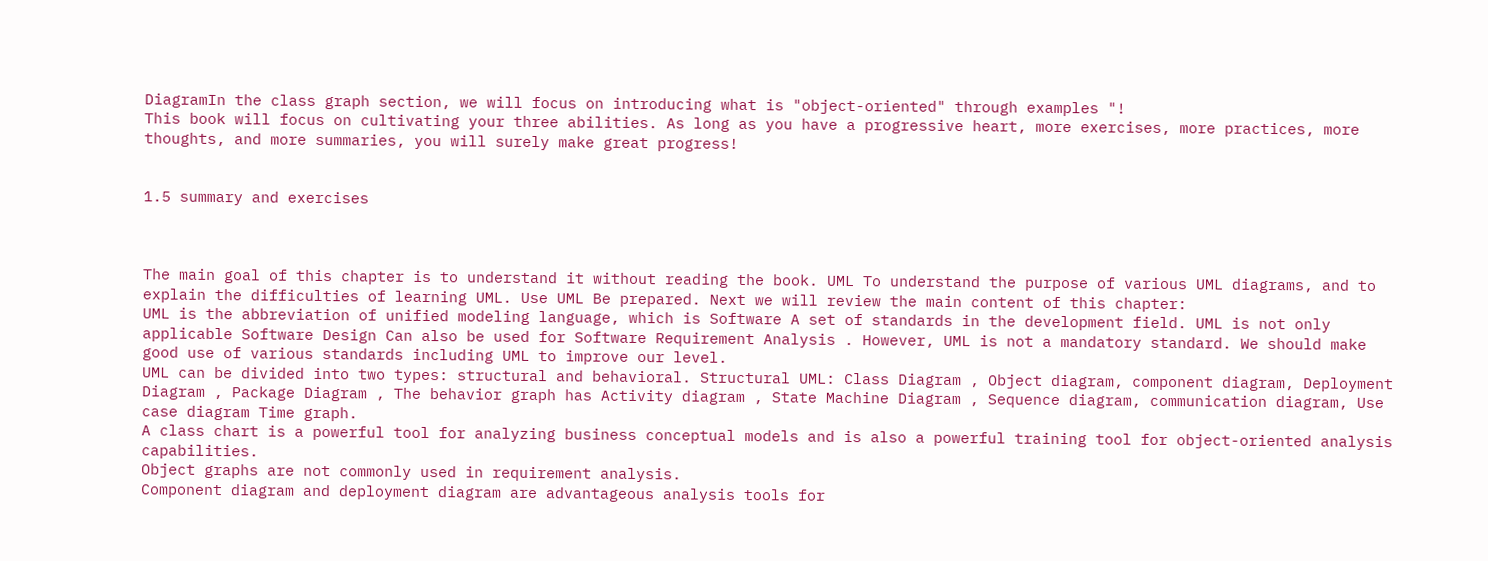DiagramIn the class graph section, we will focus on introducing what is "object-oriented" through examples "!
This book will focus on cultivating your three abilities. As long as you have a progressive heart, more exercises, more practices, more thoughts, and more summaries, you will surely make great progress!


1.5 summary and exercises



The main goal of this chapter is to understand it without reading the book. UML To understand the purpose of various UML diagrams, and to explain the difficulties of learning UML. Use UML Be prepared. Next we will review the main content of this chapter:
UML is the abbreviation of unified modeling language, which is Software A set of standards in the development field. UML is not only applicable Software Design Can also be used for Software Requirement Analysis . However, UML is not a mandatory standard. We should make good use of various standards including UML to improve our level.
UML can be divided into two types: structural and behavioral. Structural UML: Class Diagram , Object diagram, component diagram, Deployment Diagram , Package Diagram , The behavior graph has Activity diagram , State Machine Diagram , Sequence diagram, communication diagram, Use case diagram Time graph.
A class chart is a powerful tool for analyzing business conceptual models and is also a powerful training tool for object-oriented analysis capabilities.
Object graphs are not commonly used in requirement analysis.
Component diagram and deployment diagram are advantageous analysis tools for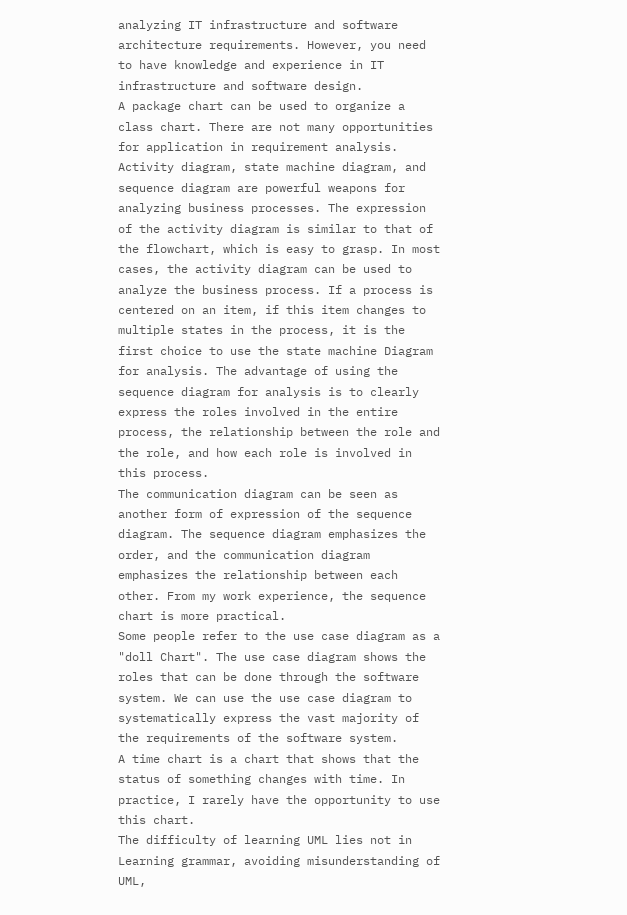analyzing IT infrastructure and software architecture requirements. However, you need to have knowledge and experience in IT infrastructure and software design.
A package chart can be used to organize a class chart. There are not many opportunities for application in requirement analysis.
Activity diagram, state machine diagram, and sequence diagram are powerful weapons for analyzing business processes. The expression of the activity diagram is similar to that of the flowchart, which is easy to grasp. In most cases, the activity diagram can be used to analyze the business process. If a process is centered on an item, if this item changes to multiple states in the process, it is the first choice to use the state machine Diagram for analysis. The advantage of using the sequence diagram for analysis is to clearly express the roles involved in the entire process, the relationship between the role and the role, and how each role is involved in this process.
The communication diagram can be seen as another form of expression of the sequence diagram. The sequence diagram emphasizes the order, and the communication diagram emphasizes the relationship between each other. From my work experience, the sequence chart is more practical.
Some people refer to the use case diagram as a "doll Chart". The use case diagram shows the roles that can be done through the software system. We can use the use case diagram to systematically express the vast majority of the requirements of the software system.
A time chart is a chart that shows that the status of something changes with time. In practice, I rarely have the opportunity to use this chart.
The difficulty of learning UML lies not in Learning grammar, avoiding misunderstanding of UML,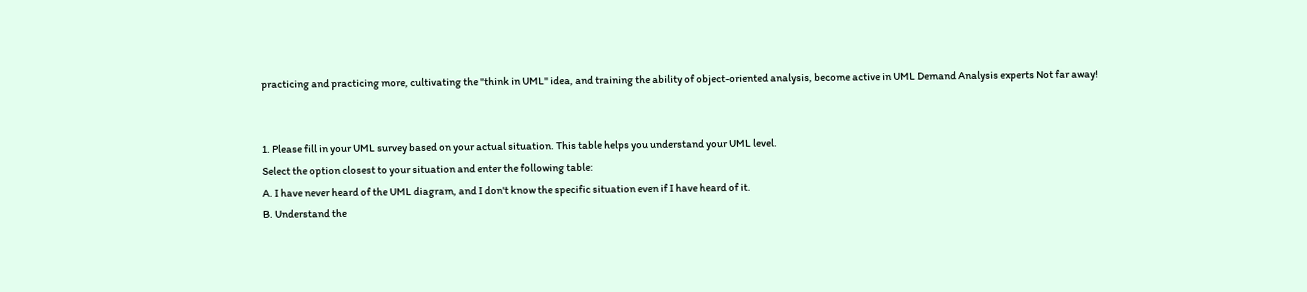practicing and practicing more, cultivating the "think in UML" idea, and training the ability of object-oriented analysis, become active in UML Demand Analysis experts Not far away!


1. Please fill in your UML survey based on your actual situation. This table helps you understand your UML level.
Select the option closest to your situation and enter the following table:
A. I have never heard of the UML diagram, and I don't know the specific situation even if I have heard of it.
B. Understand the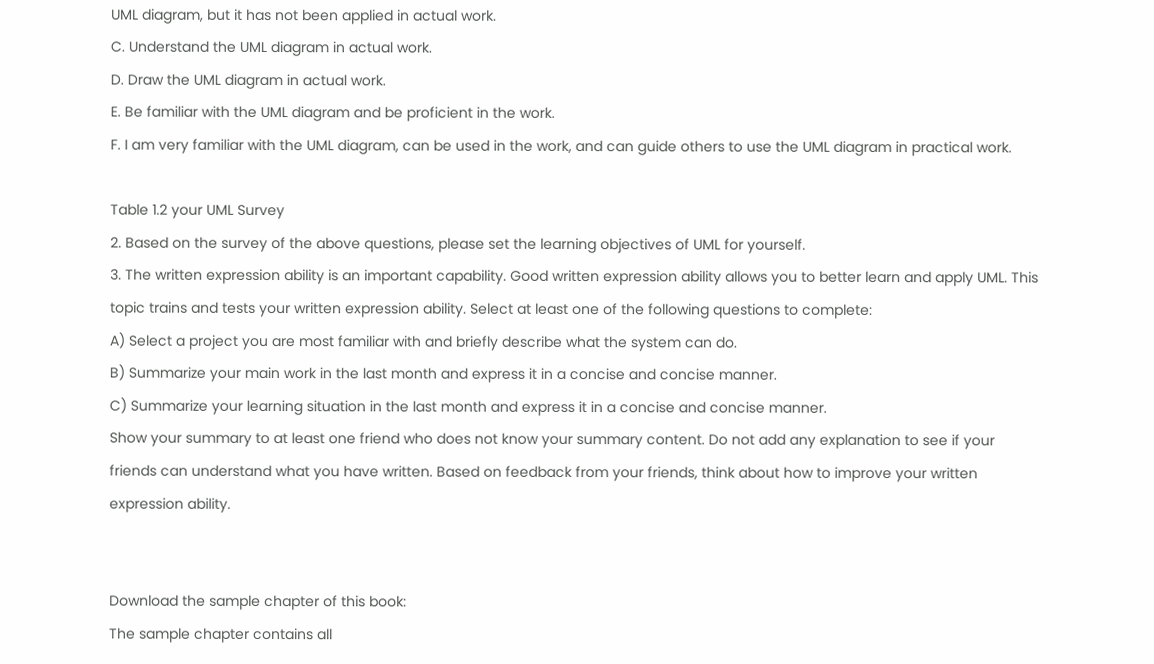UML diagram, but it has not been applied in actual work.
C. Understand the UML diagram in actual work.
D. Draw the UML diagram in actual work.
E. Be familiar with the UML diagram and be proficient in the work.
F. I am very familiar with the UML diagram, can be used in the work, and can guide others to use the UML diagram in practical work.

Table 1.2 your UML Survey
2. Based on the survey of the above questions, please set the learning objectives of UML for yourself.
3. The written expression ability is an important capability. Good written expression ability allows you to better learn and apply UML. This topic trains and tests your written expression ability. Select at least one of the following questions to complete:
A) Select a project you are most familiar with and briefly describe what the system can do.
B) Summarize your main work in the last month and express it in a concise and concise manner.
C) Summarize your learning situation in the last month and express it in a concise and concise manner.
Show your summary to at least one friend who does not know your summary content. Do not add any explanation to see if your friends can understand what you have written. Based on feedback from your friends, think about how to improve your written expression ability.


Download the sample chapter of this book:
The sample chapter contains all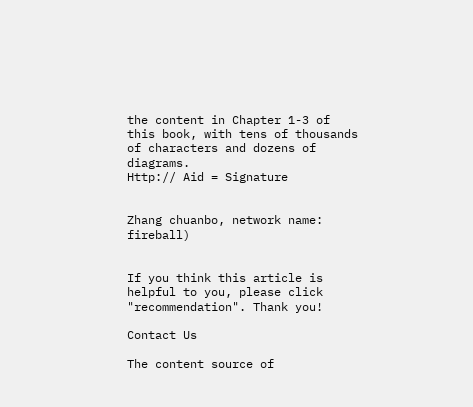the content in Chapter 1-3 of this book, with tens of thousands of characters and dozens of diagrams.
Http:// Aid = Signature


Zhang chuanbo, network name: fireball)


If you think this article is helpful to you, please click "recommendation". Thank you!

Contact Us

The content source of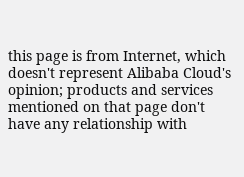this page is from Internet, which doesn't represent Alibaba Cloud's opinion; products and services mentioned on that page don't have any relationship with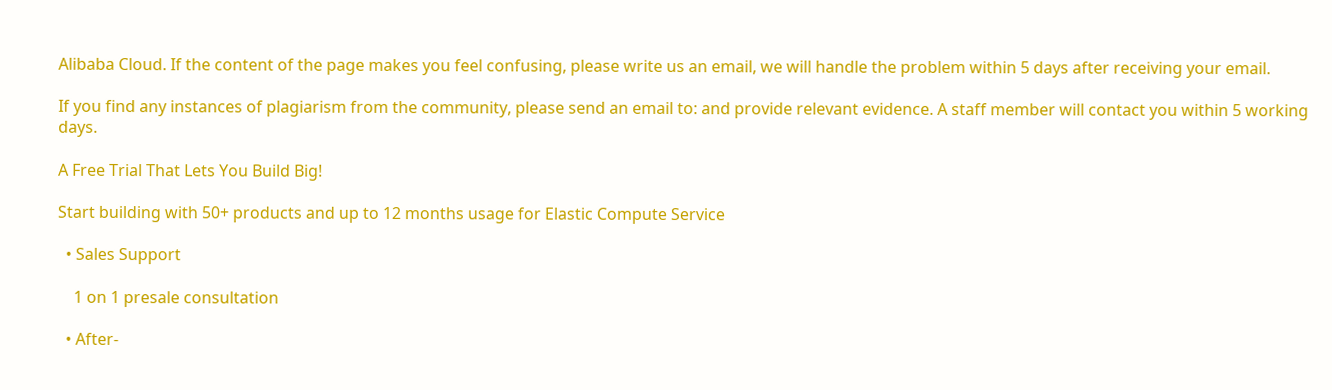Alibaba Cloud. If the content of the page makes you feel confusing, please write us an email, we will handle the problem within 5 days after receiving your email.

If you find any instances of plagiarism from the community, please send an email to: and provide relevant evidence. A staff member will contact you within 5 working days.

A Free Trial That Lets You Build Big!

Start building with 50+ products and up to 12 months usage for Elastic Compute Service

  • Sales Support

    1 on 1 presale consultation

  • After-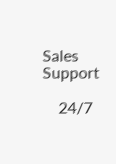Sales Support

    24/7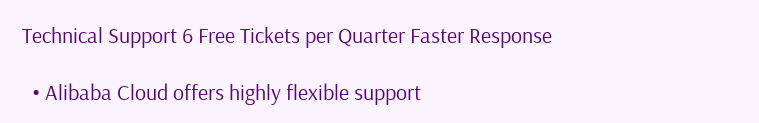Technical Support 6 Free Tickets per Quarter Faster Response

  • Alibaba Cloud offers highly flexible support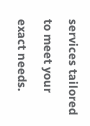services tailored to meet your exact needs.